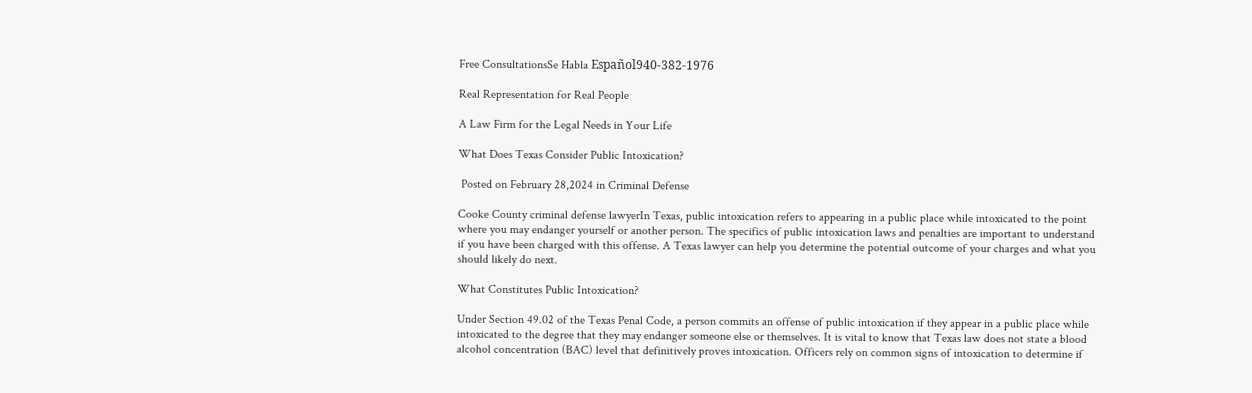Free ConsultationsSe Habla Español940-382-1976

Real Representation for Real People

A Law Firm for the Legal Needs in Your Life

What Does Texas Consider Public Intoxication?

 Posted on February 28,2024 in Criminal Defense

Cooke County criminal defense lawyerIn Texas, public intoxication refers to appearing in a public place while intoxicated to the point where you may endanger yourself or another person. The specifics of public intoxication laws and penalties are important to understand if you have been charged with this offense. A Texas lawyer can help you determine the potential outcome of your charges and what you should likely do next.

What Constitutes Public Intoxication?

Under Section 49.02 of the Texas Penal Code, a person commits an offense of public intoxication if they appear in a public place while intoxicated to the degree that they may endanger someone else or themselves. It is vital to know that Texas law does not state a blood alcohol concentration (BAC) level that definitively proves intoxication. Officers rely on common signs of intoxication to determine if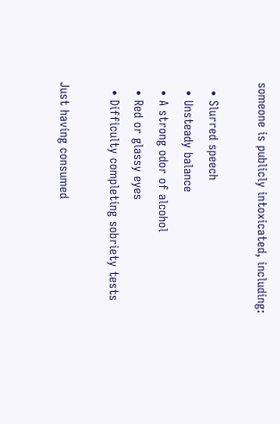someone is publicly intoxicated, including:

  • Slurred speech
  • Unsteady balance
  • A strong odor of alcohol
  • Red or glassy eyes
  • Difficulty completing sobriety tests

Just having consumed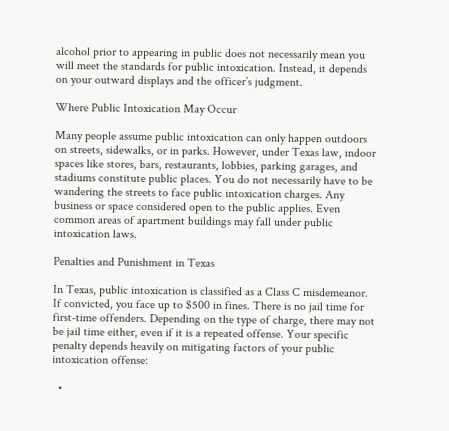alcohol prior to appearing in public does not necessarily mean you will meet the standards for public intoxication. Instead, it depends on your outward displays and the officer’s judgment.

Where Public Intoxication May Occur

Many people assume public intoxication can only happen outdoors on streets, sidewalks, or in parks. However, under Texas law, indoor spaces like stores, bars, restaurants, lobbies, parking garages, and stadiums constitute public places. You do not necessarily have to be wandering the streets to face public intoxication charges. Any business or space considered open to the public applies. Even common areas of apartment buildings may fall under public intoxication laws.

Penalties and Punishment in Texas

In Texas, public intoxication is classified as a Class C misdemeanor. If convicted, you face up to $500 in fines. There is no jail time for first-time offenders. Depending on the type of charge, there may not be jail time either, even if it is a repeated offense. Your specific penalty depends heavily on mitigating factors of your public intoxication offense:

  •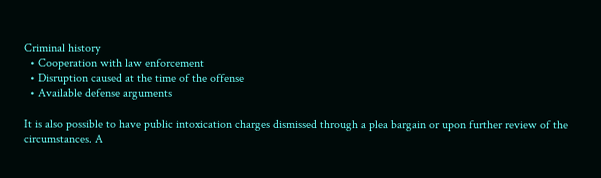Criminal history
  • Cooperation with law enforcement
  • Disruption caused at the time of the offense
  • Available defense arguments

It is also possible to have public intoxication charges dismissed through a plea bargain or upon further review of the circumstances. A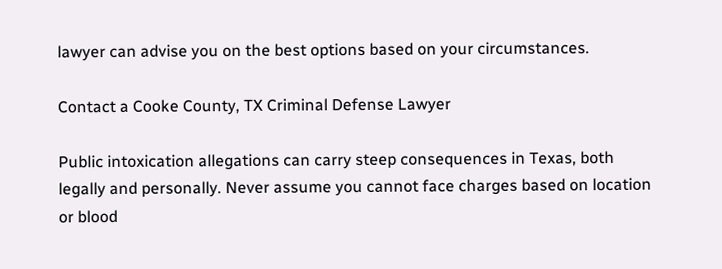lawyer can advise you on the best options based on your circumstances.

Contact a Cooke County, TX Criminal Defense Lawyer

Public intoxication allegations can carry steep consequences in Texas, both legally and personally. Never assume you cannot face charges based on location or blood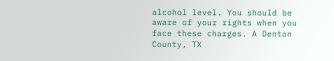alcohol level. You should be aware of your rights when you face these charges. A Denton County, TX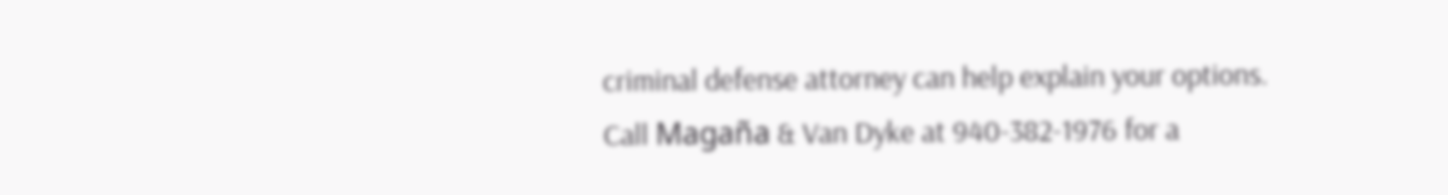criminal defense attorney can help explain your options. Call Magaña & Van Dyke at 940-382-1976 for a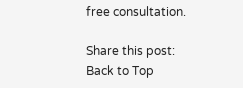free consultation.

Share this post:
Back to Top